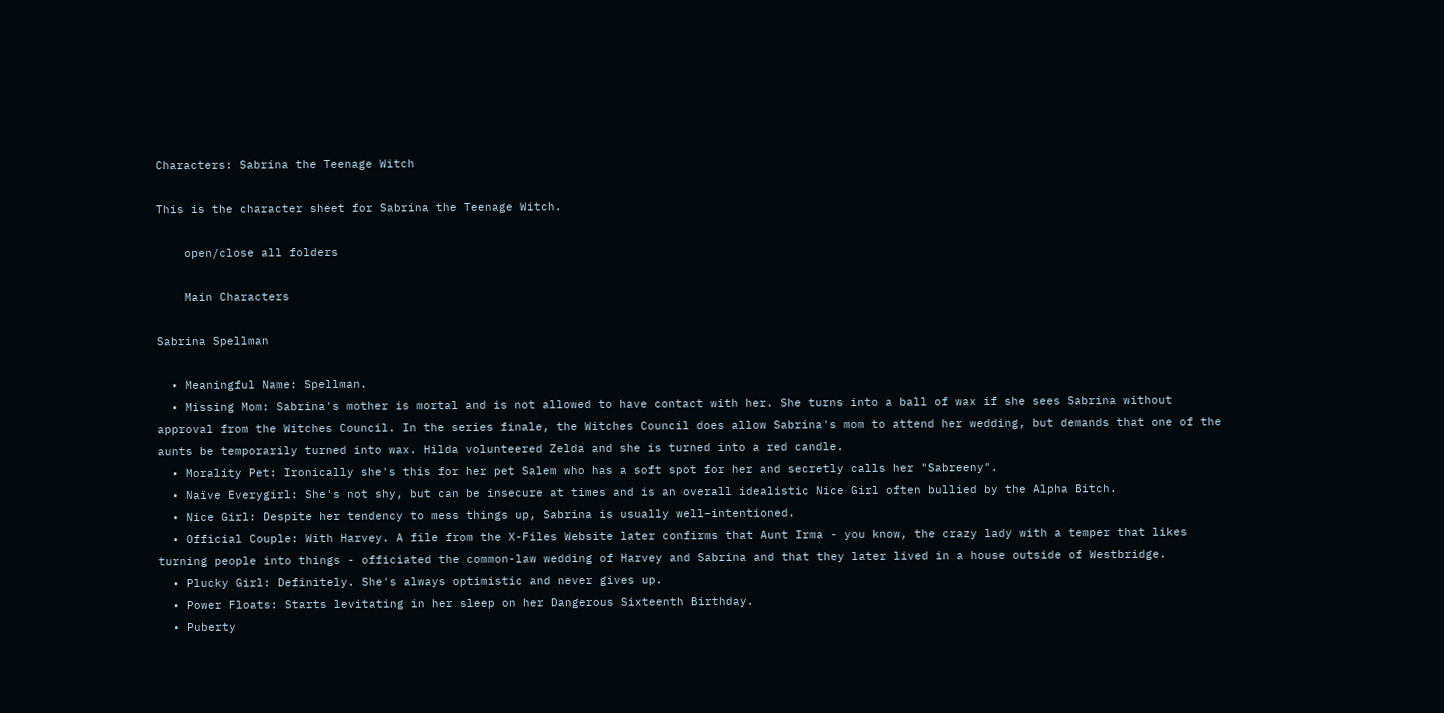Characters: Sabrina the Teenage Witch

This is the character sheet for Sabrina the Teenage Witch.

    open/close all folders

    Main Characters

Sabrina Spellman

  • Meaningful Name: Spellman.
  • Missing Mom: Sabrina's mother is mortal and is not allowed to have contact with her. She turns into a ball of wax if she sees Sabrina without approval from the Witches Council. In the series finale, the Witches Council does allow Sabrina's mom to attend her wedding, but demands that one of the aunts be temporarily turned into wax. Hilda volunteered Zelda and she is turned into a red candle.
  • Morality Pet: Ironically she's this for her pet Salem who has a soft spot for her and secretly calls her "Sabreeny".
  • Naïve Everygirl: She's not shy, but can be insecure at times and is an overall idealistic Nice Girl often bullied by the Alpha Bitch.
  • Nice Girl: Despite her tendency to mess things up, Sabrina is usually well–intentioned.
  • Official Couple: With Harvey. A file from the X-Files Website later confirms that Aunt Irma - you know, the crazy lady with a temper that likes turning people into things - officiated the common-law wedding of Harvey and Sabrina and that they later lived in a house outside of Westbridge.
  • Plucky Girl: Definitely. She's always optimistic and never gives up.
  • Power Floats: Starts levitating in her sleep on her Dangerous Sixteenth Birthday.
  • Puberty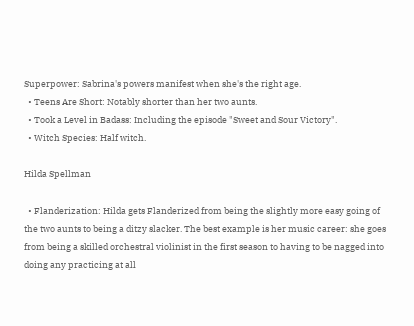Superpower: Sabrina's powers manifest when she's the right age.
  • Teens Are Short: Notably shorter than her two aunts.
  • Took a Level in Badass: Including the episode "Sweet and Sour Victory".
  • Witch Species: Half witch.

Hilda Spellman

  • Flanderization: Hilda gets Flanderized from being the slightly more easy going of the two aunts to being a ditzy slacker. The best example is her music career: she goes from being a skilled orchestral violinist in the first season to having to be nagged into doing any practicing at all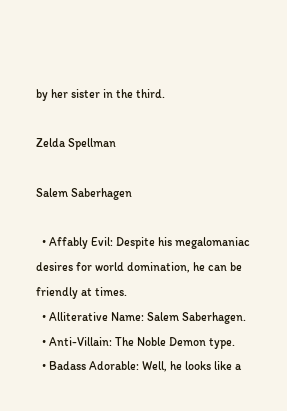by her sister in the third.

Zelda Spellman

Salem Saberhagen

  • Affably Evil: Despite his megalomaniac desires for world domination, he can be friendly at times.
  • Alliterative Name: Salem Saberhagen.
  • Anti-Villain: The Noble Demon type.
  • Badass Adorable: Well, he looks like a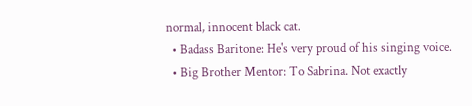normal, innocent black cat.
  • Badass Baritone: He's very proud of his singing voice.
  • Big Brother Mentor: To Sabrina. Not exactly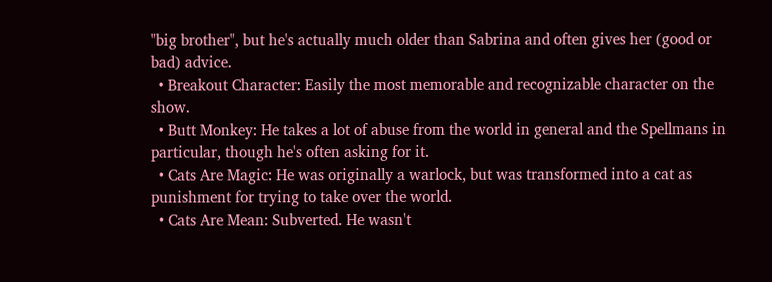"big brother", but he's actually much older than Sabrina and often gives her (good or bad) advice.
  • Breakout Character: Easily the most memorable and recognizable character on the show.
  • Butt Monkey: He takes a lot of abuse from the world in general and the Spellmans in particular, though he's often asking for it.
  • Cats Are Magic: He was originally a warlock, but was transformed into a cat as punishment for trying to take over the world.
  • Cats Are Mean: Subverted. He wasn't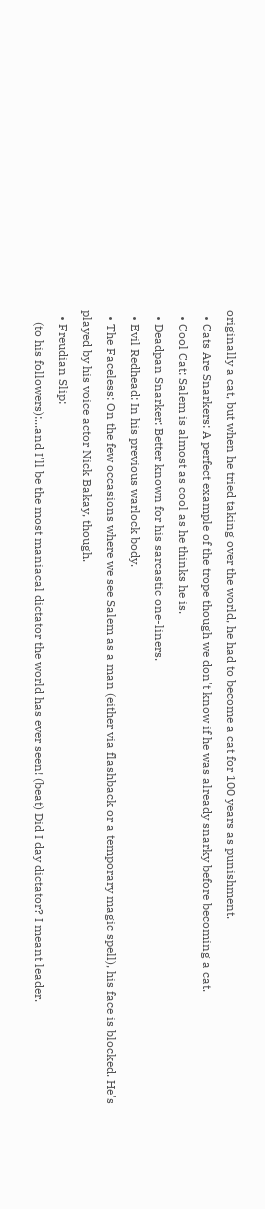originally a cat, but when he tried taking over the world, he had to become a cat for 100 years as punishment.
  • Cats Are Snarkers: A perfect example of the trope though we don't know if he was already snarky before becoming a cat.
  • Cool Cat: Salem is almost as cool as he thinks he is.
  • Deadpan Snarker: Better known for his sarcastic one-liners.
  • Evil Redhead: In his previous warlock body.
  • The Faceless: On the few occasions where we see Salem as a man (either via flashback or a temporary magic spell), his face is blocked. He's played by his voice actor Nick Bakay, though.
  • Freudian Slip:
    (to his followers):...and I'll be the most maniacal dictator the world has ever seen! (beat) Did I day dictator? I meant leader.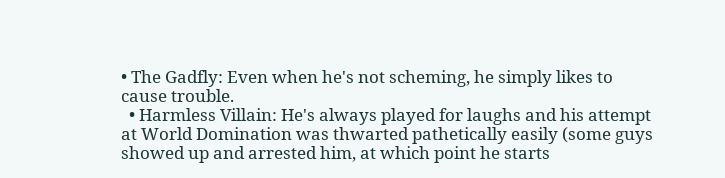• The Gadfly: Even when he's not scheming, he simply likes to cause trouble.
  • Harmless Villain: He's always played for laughs and his attempt at World Domination was thwarted pathetically easily (some guys showed up and arrested him, at which point he starts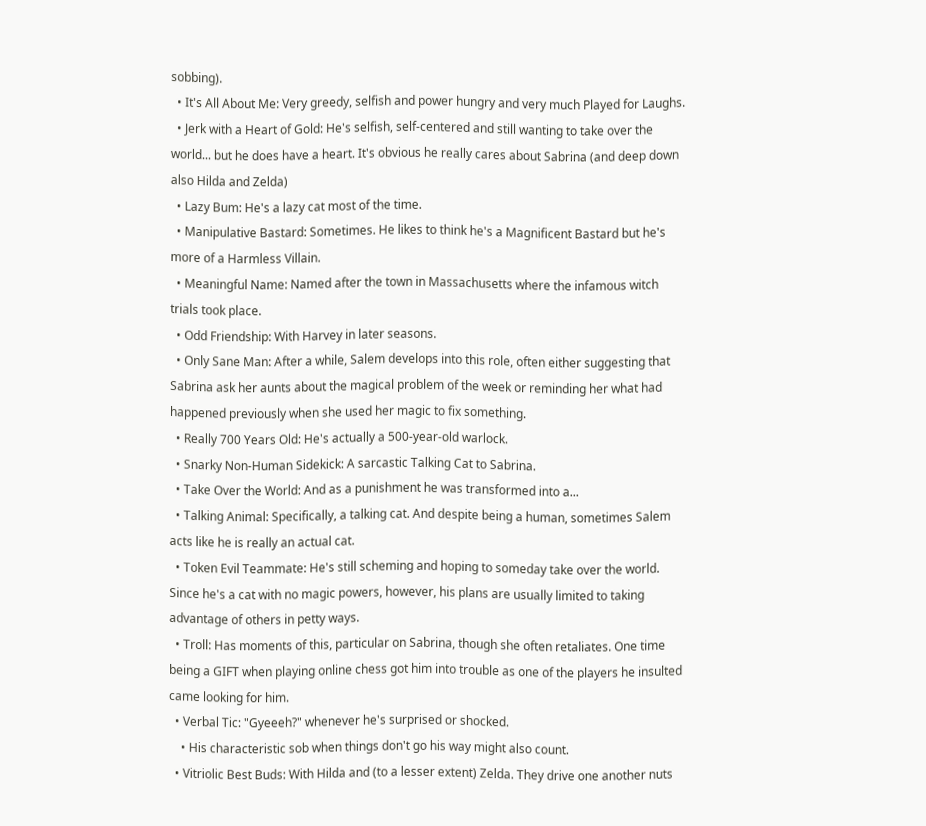sobbing).
  • It's All About Me: Very greedy, selfish and power hungry and very much Played for Laughs.
  • Jerk with a Heart of Gold: He's selfish, self-centered and still wanting to take over the world... but he does have a heart. It's obvious he really cares about Sabrina (and deep down also Hilda and Zelda)
  • Lazy Bum: He's a lazy cat most of the time.
  • Manipulative Bastard: Sometimes. He likes to think he's a Magnificent Bastard but he's more of a Harmless Villain.
  • Meaningful Name: Named after the town in Massachusetts where the infamous witch trials took place.
  • Odd Friendship: With Harvey in later seasons.
  • Only Sane Man: After a while, Salem develops into this role, often either suggesting that Sabrina ask her aunts about the magical problem of the week or reminding her what had happened previously when she used her magic to fix something.
  • Really 700 Years Old: He's actually a 500-year-old warlock.
  • Snarky Non-Human Sidekick: A sarcastic Talking Cat to Sabrina.
  • Take Over the World: And as a punishment he was transformed into a...
  • Talking Animal: Specifically, a talking cat. And despite being a human, sometimes Salem acts like he is really an actual cat.
  • Token Evil Teammate: He's still scheming and hoping to someday take over the world. Since he's a cat with no magic powers, however, his plans are usually limited to taking advantage of others in petty ways.
  • Troll: Has moments of this, particular on Sabrina, though she often retaliates. One time being a GIFT when playing online chess got him into trouble as one of the players he insulted came looking for him.
  • Verbal Tic: "Gyeeeh?" whenever he's surprised or shocked.
    • His characteristic sob when things don't go his way might also count.
  • Vitriolic Best Buds: With Hilda and (to a lesser extent) Zelda. They drive one another nuts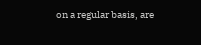on a regular basis, are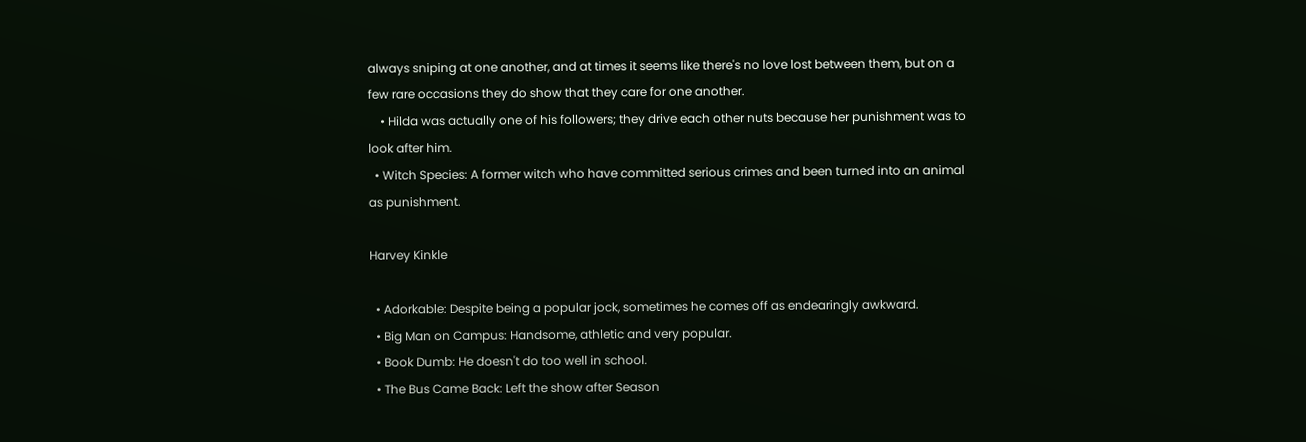always sniping at one another, and at times it seems like there's no love lost between them, but on a few rare occasions they do show that they care for one another.
    • Hilda was actually one of his followers; they drive each other nuts because her punishment was to look after him.
  • Witch Species: A former witch who have committed serious crimes and been turned into an animal as punishment.

Harvey Kinkle

  • Adorkable: Despite being a popular jock, sometimes he comes off as endearingly awkward.
  • Big Man on Campus: Handsome, athletic and very popular.
  • Book Dumb: He doesn't do too well in school.
  • The Bus Came Back: Left the show after Season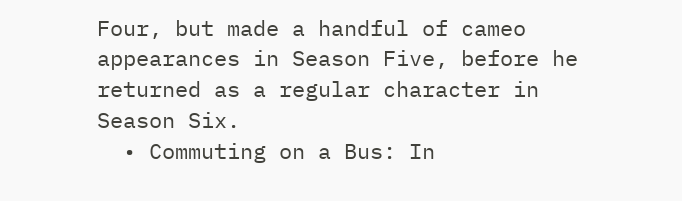Four, but made a handful of cameo appearances in Season Five, before he returned as a regular character in Season Six.
  • Commuting on a Bus: In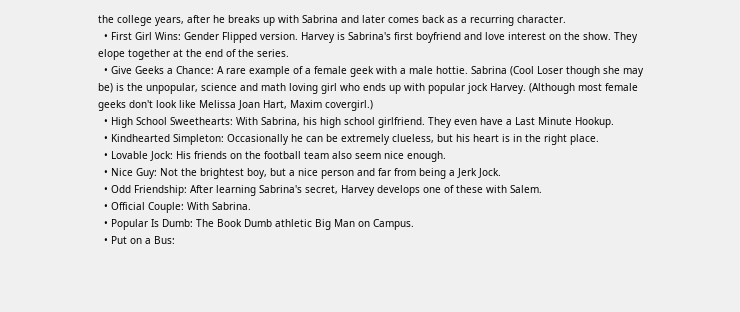the college years, after he breaks up with Sabrina and later comes back as a recurring character.
  • First Girl Wins: Gender Flipped version. Harvey is Sabrina's first boyfriend and love interest on the show. They elope together at the end of the series.
  • Give Geeks a Chance: A rare example of a female geek with a male hottie. Sabrina (Cool Loser though she may be) is the unpopular, science and math loving girl who ends up with popular jock Harvey. (Although most female geeks don't look like Melissa Joan Hart, Maxim covergirl.)
  • High School Sweethearts: With Sabrina, his high school girlfriend. They even have a Last Minute Hookup.
  • Kindhearted Simpleton: Occasionally he can be extremely clueless, but his heart is in the right place.
  • Lovable Jock: His friends on the football team also seem nice enough.
  • Nice Guy: Not the brightest boy, but a nice person and far from being a Jerk Jock.
  • Odd Friendship: After learning Sabrina's secret, Harvey develops one of these with Salem.
  • Official Couple: With Sabrina.
  • Popular Is Dumb: The Book Dumb athletic Big Man on Campus.
  • Put on a Bus: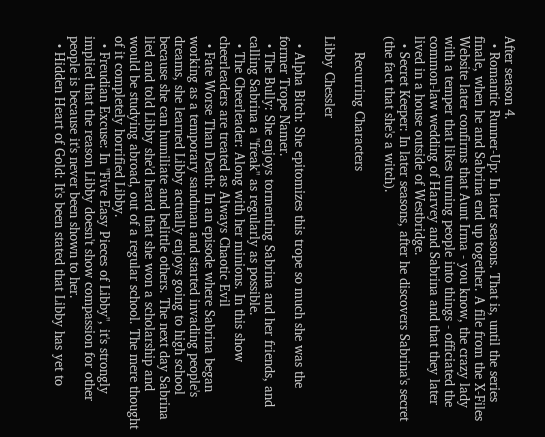After season 4.
  • Romantic Runner-Up: In later seasons. That is, until the series finale, when he and Sabrina end up together. A file from the X-Files Website later confirms that Aunt Irma - you know, the crazy lady with a temper that likes turning people into things - officiated the common-law wedding of Harvey and Sabrina and that they later lived in a house outside of Westbridge.
  • Secret Keeper: In later seasons, after he discovers Sabrina's secret (the fact that she's a witch).

    Recurring Characters

Libby Chessler

  • Alpha Bitch: She epitomizes this trope so much she was the former Trope Namer.
  • The Bully: She enjoys tormenting Sabrina and her friends, and calling Sabrina a "freak" as regularly as possible.
  • The Cheerleader: Along with her minions. In this show cheerleaders are treated as Always Chaotic Evil
  • Fate Worse Than Death: In an episode where Sabrina began working as a temporary sandman and started invading people's dreams, she learned Libby actually enjoys going to high school because she can humiliate and belittle others. The next day Sabrina lied and told Libby she'd heard that she won a scholarship and would be studying abroad, out of a regular school. The mere thought of it completely horrified Libby.
  • Freudian Excuse: In "Five Easy Pieces of Libby", it's strongly implied that the reason Libby doesn't show compassion for other people is because it's never been shown to her.
  • Hidden Heart of Gold: It's been stated that Libby has yet to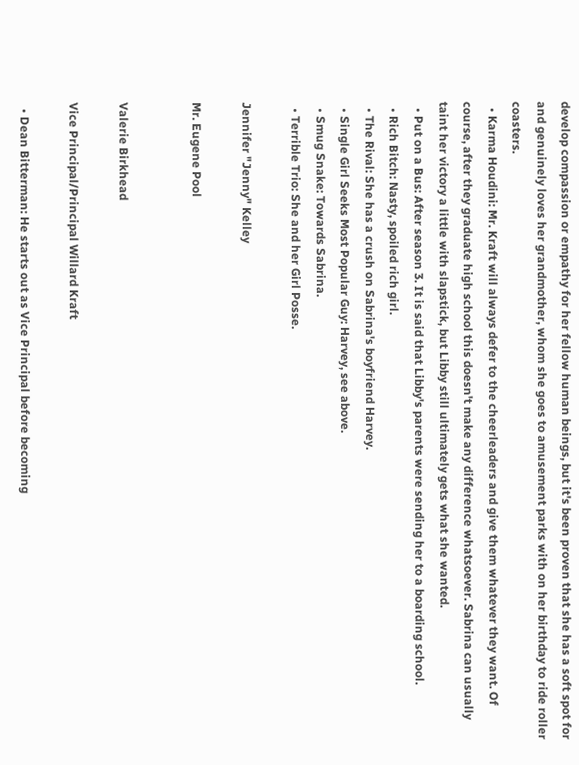develop compassion or empathy for her fellow human beings, but it's been proven that she has a soft spot for and genuinely loves her grandmother, whom she goes to amusement parks with on her birthday to ride roller coasters.
  • Karma Houdini: Mr. Kraft will always defer to the cheerleaders and give them whatever they want. Of course, after they graduate high school this doesn't make any difference whatsoever. Sabrina can usually taint her victory a little with slapstick, but Libby still ultimately gets what she wanted.
  • Put on a Bus: After season 3. It is said that Libby's parents were sending her to a boarding school.
  • Rich Bitch: Nasty, spoiled rich girl.
  • The Rival: She has a crush on Sabrina's boyfriend Harvey.
  • Single Girl Seeks Most Popular Guy: Harvey, see above.
  • Smug Snake: Towards Sabrina.
  • Terrible Trio: She and her Girl Posse.

Jennifer "Jenny" Kelley

Mr. Eugene Pool


Valerie Birkhead

Vice Principal/Principal Willard Kraft

  • Dean Bitterman: He starts out as Vice Principal before becoming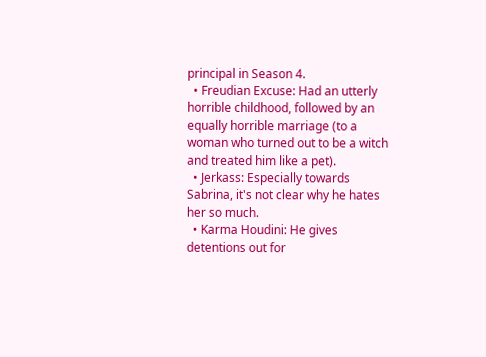principal in Season 4.
  • Freudian Excuse: Had an utterly horrible childhood, followed by an equally horrible marriage (to a woman who turned out to be a witch and treated him like a pet).
  • Jerkass: Especially towards Sabrina, it's not clear why he hates her so much.
  • Karma Houdini: He gives detentions out for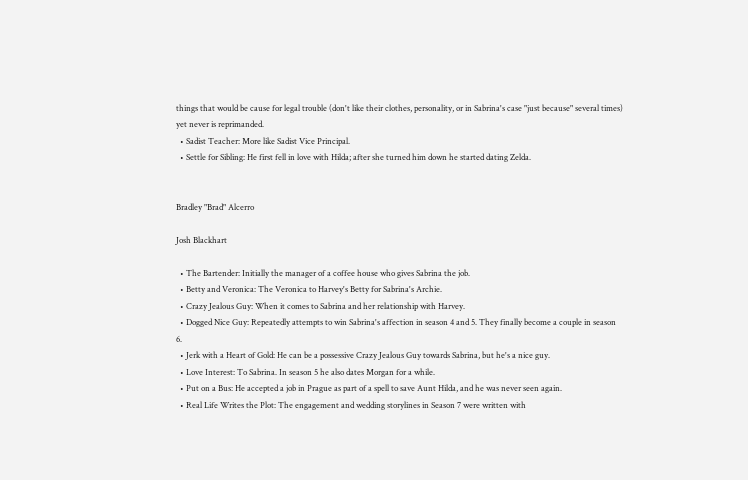things that would be cause for legal trouble (don't like their clothes, personality, or in Sabrina's case "just because" several times) yet never is reprimanded.
  • Sadist Teacher: More like Sadist Vice Principal.
  • Settle for Sibling: He first fell in love with Hilda; after she turned him down he started dating Zelda.


Bradley "Brad" Alcerro

Josh Blackhart

  • The Bartender: Initially the manager of a coffee house who gives Sabrina the job.
  • Betty and Veronica: The Veronica to Harvey's Betty for Sabrina's Archie.
  • Crazy Jealous Guy: When it comes to Sabrina and her relationship with Harvey.
  • Dogged Nice Guy: Repeatedly attempts to win Sabrina's affection in season 4 and 5. They finally become a couple in season 6.
  • Jerk with a Heart of Gold: He can be a possessive Crazy Jealous Guy towards Sabrina, but he's a nice guy.
  • Love Interest: To Sabrina. In season 5 he also dates Morgan for a while.
  • Put on a Bus: He accepted a job in Prague as part of a spell to save Aunt Hilda, and he was never seen again.
  • Real Life Writes the Plot: The engagement and wedding storylines in Season 7 were written with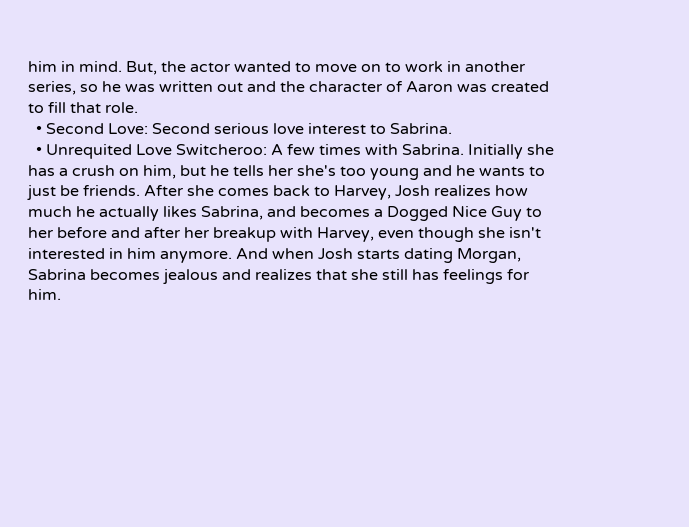him in mind. But, the actor wanted to move on to work in another series, so he was written out and the character of Aaron was created to fill that role.
  • Second Love: Second serious love interest to Sabrina.
  • Unrequited Love Switcheroo: A few times with Sabrina. Initially she has a crush on him, but he tells her she's too young and he wants to just be friends. After she comes back to Harvey, Josh realizes how much he actually likes Sabrina, and becomes a Dogged Nice Guy to her before and after her breakup with Harvey, even though she isn't interested in him anymore. And when Josh starts dating Morgan, Sabrina becomes jealous and realizes that she still has feelings for him.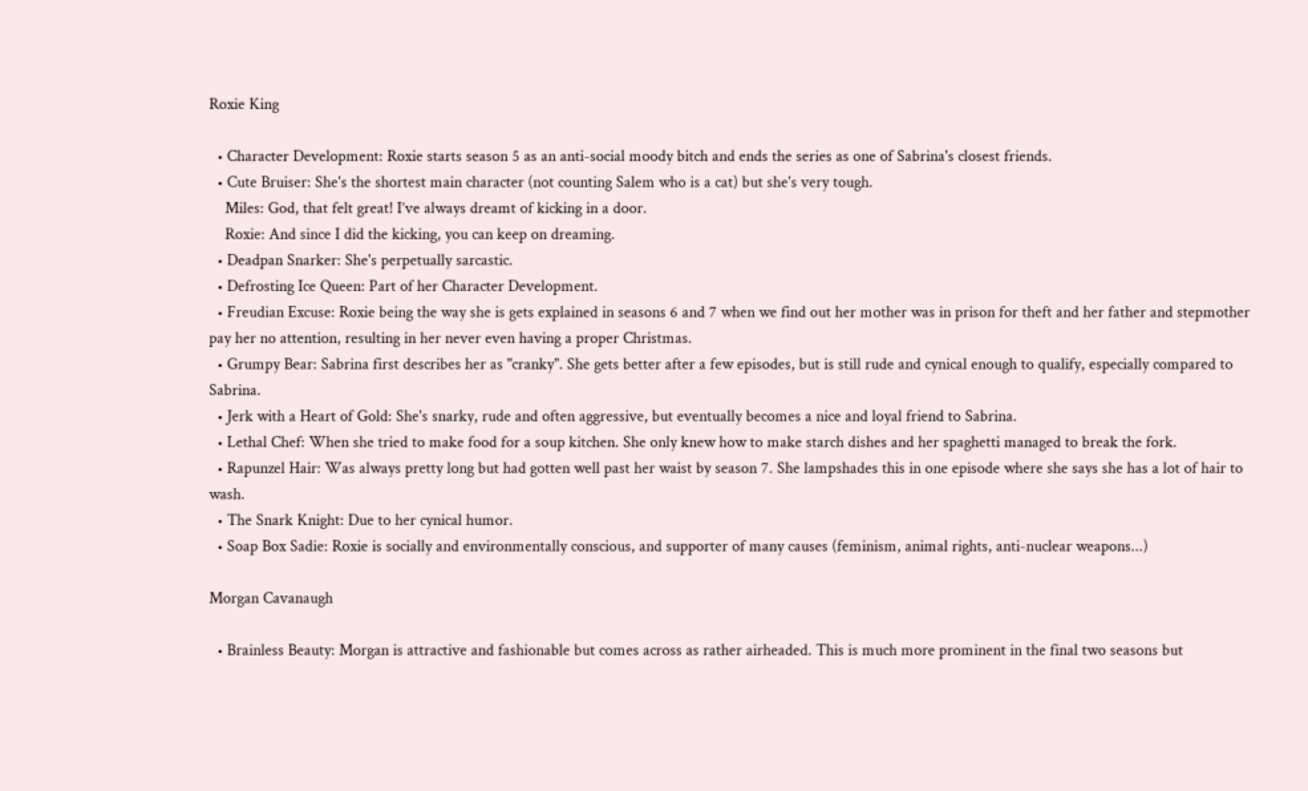Roxie King

  • Character Development: Roxie starts season 5 as an anti-social moody bitch and ends the series as one of Sabrina's closest friends.
  • Cute Bruiser: She's the shortest main character (not counting Salem who is a cat) but she's very tough.
    Miles: God, that felt great! I’ve always dreamt of kicking in a door.
    Roxie: And since I did the kicking, you can keep on dreaming.
  • Deadpan Snarker: She's perpetually sarcastic.
  • Defrosting Ice Queen: Part of her Character Development.
  • Freudian Excuse: Roxie being the way she is gets explained in seasons 6 and 7 when we find out her mother was in prison for theft and her father and stepmother pay her no attention, resulting in her never even having a proper Christmas.
  • Grumpy Bear: Sabrina first describes her as "cranky". She gets better after a few episodes, but is still rude and cynical enough to qualify, especially compared to Sabrina.
  • Jerk with a Heart of Gold: She's snarky, rude and often aggressive, but eventually becomes a nice and loyal friend to Sabrina.
  • Lethal Chef: When she tried to make food for a soup kitchen. She only knew how to make starch dishes and her spaghetti managed to break the fork.
  • Rapunzel Hair: Was always pretty long but had gotten well past her waist by season 7. She lampshades this in one episode where she says she has a lot of hair to wash.
  • The Snark Knight: Due to her cynical humor.
  • Soap Box Sadie: Roxie is socially and environmentally conscious, and supporter of many causes (feminism, animal rights, anti-nuclear weapons...)

Morgan Cavanaugh

  • Brainless Beauty: Morgan is attractive and fashionable but comes across as rather airheaded. This is much more prominent in the final two seasons but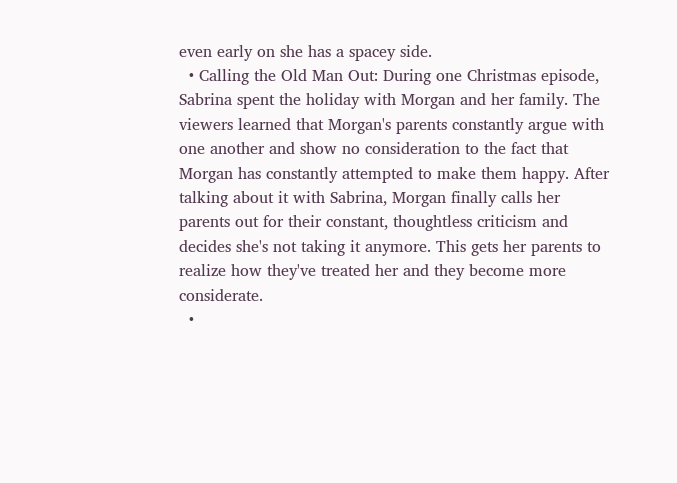even early on she has a spacey side.
  • Calling the Old Man Out: During one Christmas episode, Sabrina spent the holiday with Morgan and her family. The viewers learned that Morgan's parents constantly argue with one another and show no consideration to the fact that Morgan has constantly attempted to make them happy. After talking about it with Sabrina, Morgan finally calls her parents out for their constant, thoughtless criticism and decides she's not taking it anymore. This gets her parents to realize how they've treated her and they become more considerate.
  •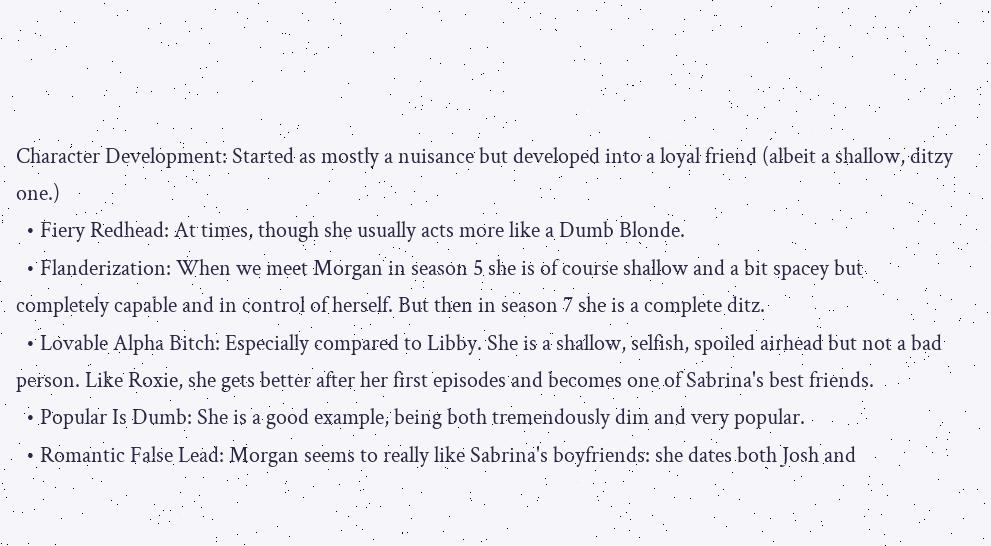Character Development: Started as mostly a nuisance but developed into a loyal friend (albeit a shallow, ditzy one.)
  • Fiery Redhead: At times, though she usually acts more like a Dumb Blonde.
  • Flanderization: When we meet Morgan in season 5 she is of course shallow and a bit spacey but completely capable and in control of herself. But then in season 7 she is a complete ditz.
  • Lovable Alpha Bitch: Especially compared to Libby. She is a shallow, selfish, spoiled airhead but not a bad person. Like Roxie, she gets better after her first episodes and becomes one of Sabrina's best friends.
  • Popular Is Dumb: She is a good example, being both tremendously dim and very popular.
  • Romantic False Lead: Morgan seems to really like Sabrina's boyfriends: she dates both Josh and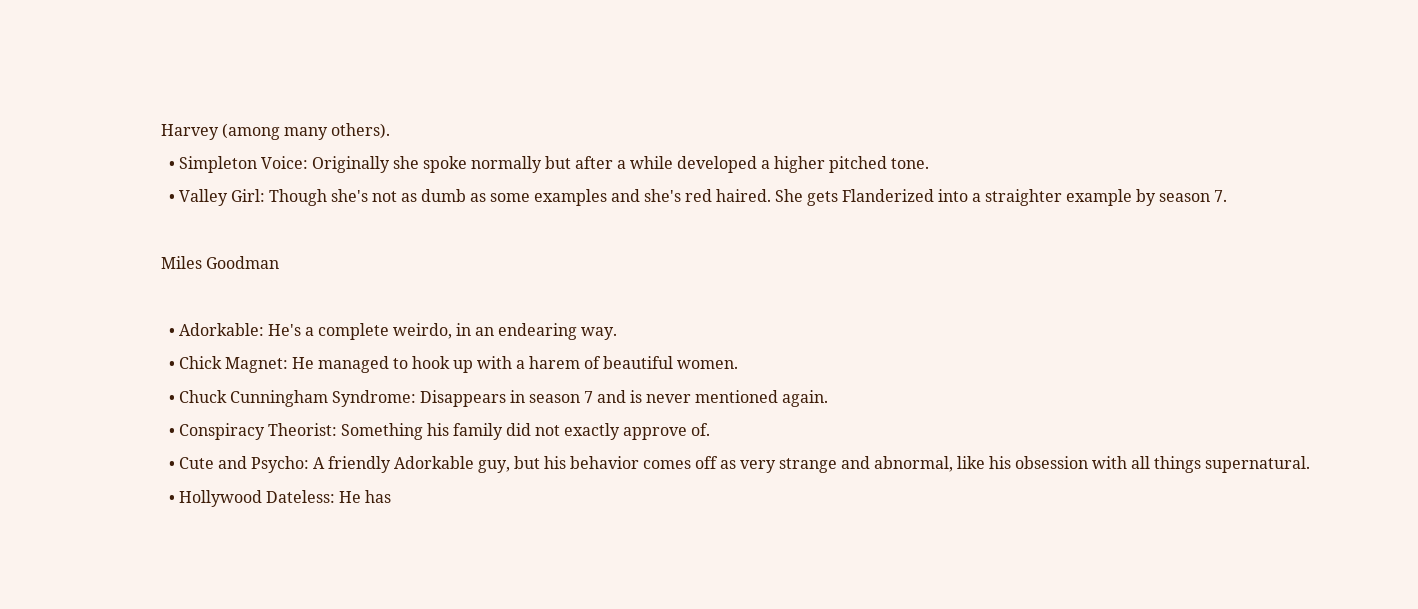Harvey (among many others).
  • Simpleton Voice: Originally she spoke normally but after a while developed a higher pitched tone.
  • Valley Girl: Though she's not as dumb as some examples and she's red haired. She gets Flanderized into a straighter example by season 7.

Miles Goodman

  • Adorkable: He's a complete weirdo, in an endearing way.
  • Chick Magnet: He managed to hook up with a harem of beautiful women.
  • Chuck Cunningham Syndrome: Disappears in season 7 and is never mentioned again.
  • Conspiracy Theorist: Something his family did not exactly approve of.
  • Cute and Psycho: A friendly Adorkable guy, but his behavior comes off as very strange and abnormal, like his obsession with all things supernatural.
  • Hollywood Dateless: He has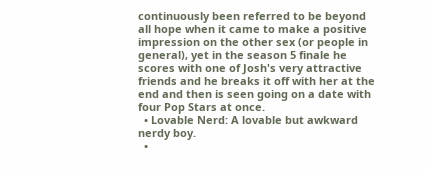continuously been referred to be beyond all hope when it came to make a positive impression on the other sex (or people in general), yet in the season 5 finale he scores with one of Josh's very attractive friends and he breaks it off with her at the end and then is seen going on a date with four Pop Stars at once.
  • Lovable Nerd: A lovable but awkward nerdy boy.
  •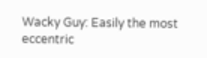Wacky Guy: Easily the most eccentric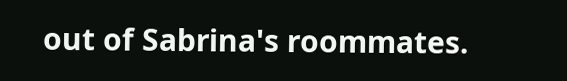out of Sabrina's roommates.